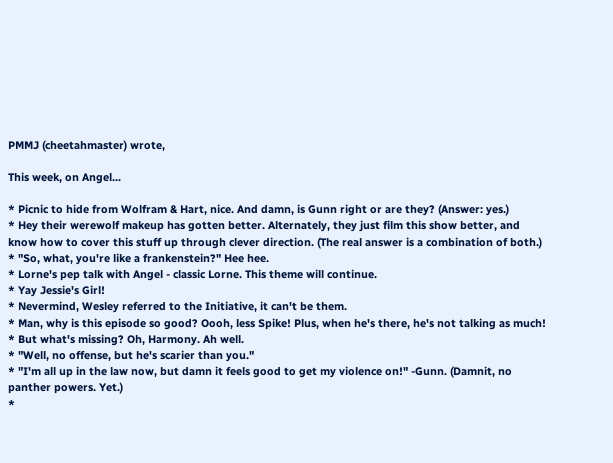PMMJ (cheetahmaster) wrote,

This week, on Angel...

* Picnic to hide from Wolfram & Hart, nice. And damn, is Gunn right or are they? (Answer: yes.)
* Hey their werewolf makeup has gotten better. Alternately, they just film this show better, and know how to cover this stuff up through clever direction. (The real answer is a combination of both.)
* "So, what, you're like a frankenstein?" Hee hee.
* Lorne's pep talk with Angel - classic Lorne. This theme will continue.
* Yay Jessie's Girl!
* Nevermind, Wesley referred to the Initiative, it can't be them.
* Man, why is this episode so good? Oooh, less Spike! Plus, when he's there, he's not talking as much!
* But what's missing? Oh, Harmony. Ah well.
* "Well, no offense, but he's scarier than you."
* "I'm all up in the law now, but damn it feels good to get my violence on!" -Gunn. (Damnit, no panther powers. Yet.)
*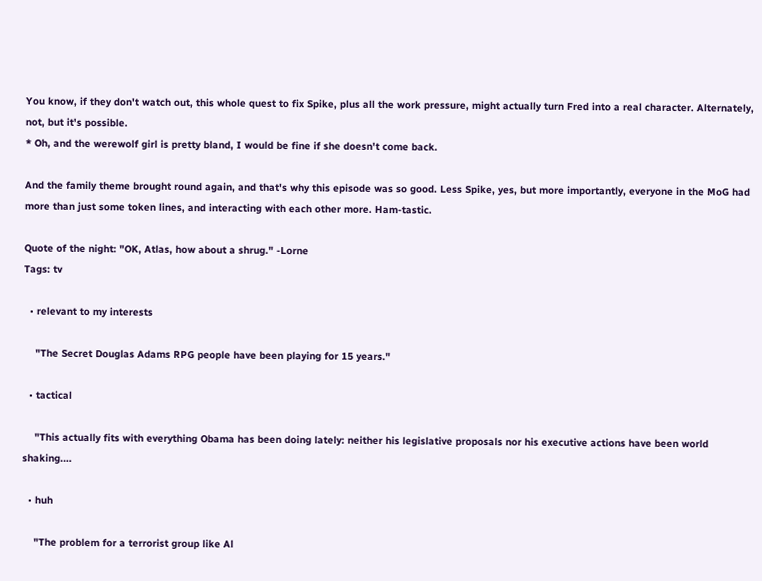You know, if they don't watch out, this whole quest to fix Spike, plus all the work pressure, might actually turn Fred into a real character. Alternately, not, but it's possible.
* Oh, and the werewolf girl is pretty bland, I would be fine if she doesn't come back.

And the family theme brought round again, and that's why this episode was so good. Less Spike, yes, but more importantly, everyone in the MoG had more than just some token lines, and interacting with each other more. Ham-tastic.

Quote of the night: "OK, Atlas, how about a shrug." -Lorne
Tags: tv

  • relevant to my interests

    "The Secret Douglas Adams RPG people have been playing for 15 years."

  • tactical

    "This actually fits with everything Obama has been doing lately: neither his legislative proposals nor his executive actions have been world shaking.…

  • huh

    "The problem for a terrorist group like Al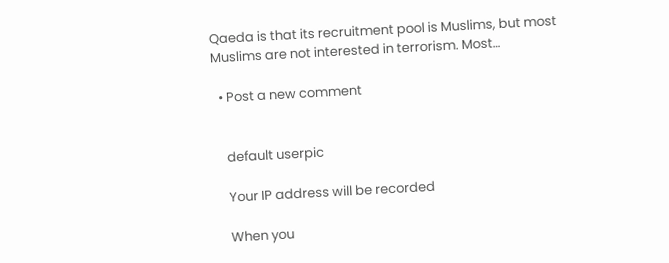Qaeda is that its recruitment pool is Muslims, but most Muslims are not interested in terrorism. Most…

  • Post a new comment


    default userpic

    Your IP address will be recorded

    When you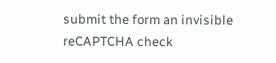submit the form an invisible reCAPTCHA check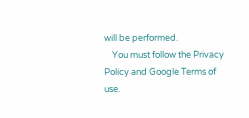will be performed.
    You must follow the Privacy Policy and Google Terms of use.